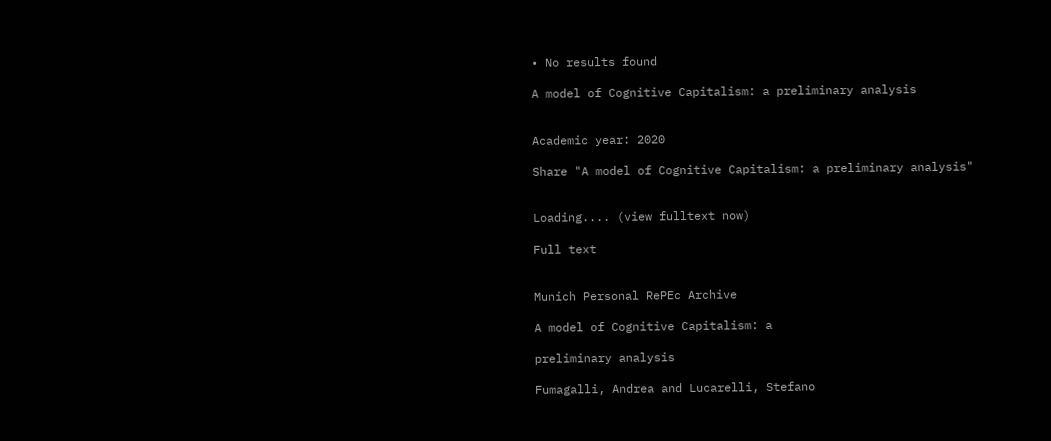• No results found

A model of Cognitive Capitalism: a preliminary analysis


Academic year: 2020

Share "A model of Cognitive Capitalism: a preliminary analysis"


Loading.... (view fulltext now)

Full text


Munich Personal RePEc Archive

A model of Cognitive Capitalism: a

preliminary analysis

Fumagalli, Andrea and Lucarelli, Stefano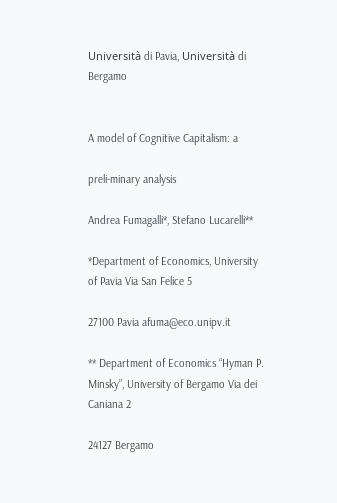Università di Pavia, Università di Bergamo


A model of Cognitive Capitalism: a

preli-minary analysis

Andrea Fumagalli*, Stefano Lucarelli**

*Department of Economics, University of Pavia Via San Felice 5

27100 Pavia afuma@eco.unipv.it

** Department of Economics “Hyman P. Minsky”, University of Bergamo Via dei Caniana 2

24127 Bergamo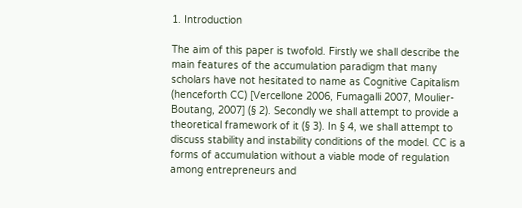1. Introduction

The aim of this paper is twofold. Firstly we shall describe the main features of the accumulation paradigm that many scholars have not hesitated to name as Cognitive Capitalism (henceforth CC) [Vercellone 2006, Fumagalli 2007, Moulier-Boutang, 2007] (§ 2). Secondly we shall attempt to provide a theoretical framework of it (§ 3). In § 4, we shall attempt to discuss stability and instability conditions of the model. CC is a forms of accumulation without a viable mode of regulation among entrepreneurs and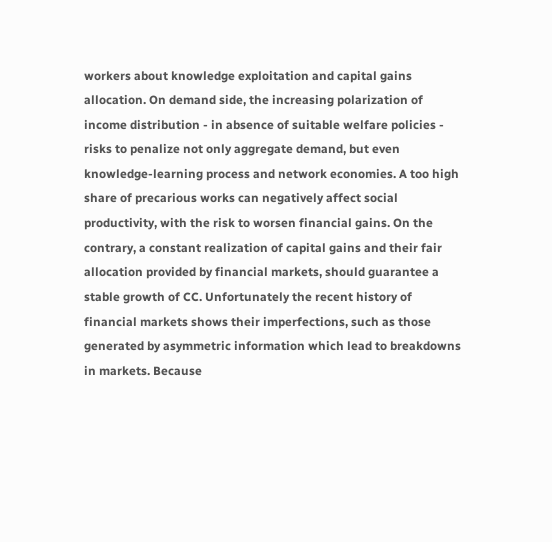workers about knowledge exploitation and capital gains allocation. On demand side, the increasing polarization of income distribution - in absence of suitable welfare policies - risks to penalize not only aggregate demand, but even knowledge-learning process and network economies. A too high share of precarious works can negatively affect social productivity, with the risk to worsen financial gains. On the contrary, a constant realization of capital gains and their fair allocation provided by financial markets, should guarantee a stable growth of CC. Unfortunately the recent history of financial markets shows their imperfections, such as those generated by asymmetric information which lead to breakdowns in markets. Because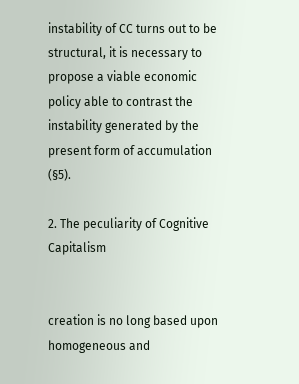instability of CC turns out to be structural, it is necessary to propose a viable economic policy able to contrast the instability generated by the present form of accumulation (§5).

2. The peculiarity of Cognitive Capitalism


creation is no long based upon homogeneous and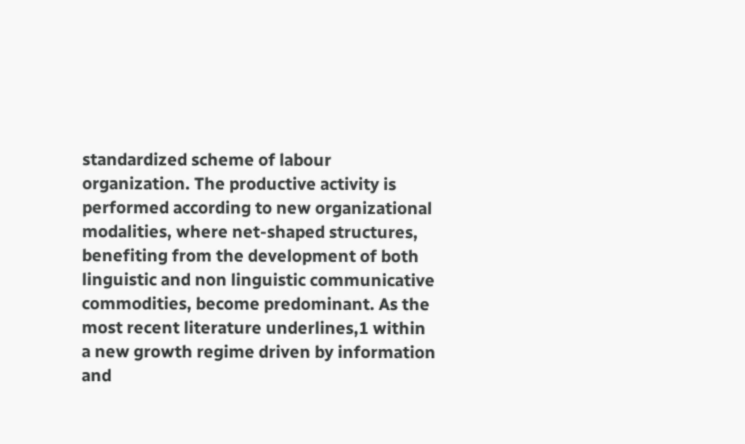standardized scheme of labour organization. The productive activity is performed according to new organizational modalities, where net-shaped structures, benefiting from the development of both linguistic and non linguistic communicative commodities, become predominant. As the most recent literature underlines,1 within a new growth regime driven by information and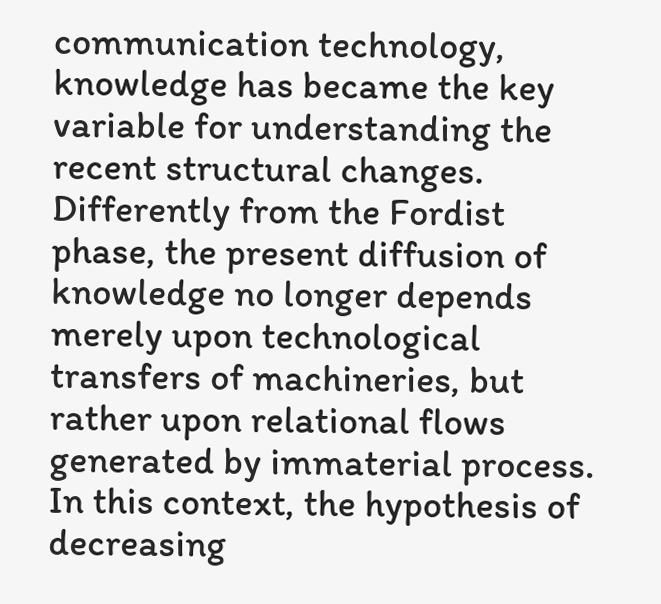communication technology, knowledge has became the key variable for understanding the recent structural changes. Differently from the Fordist phase, the present diffusion of knowledge no longer depends merely upon technological transfers of machineries, but rather upon relational flows generated by immaterial process. In this context, the hypothesis of decreasing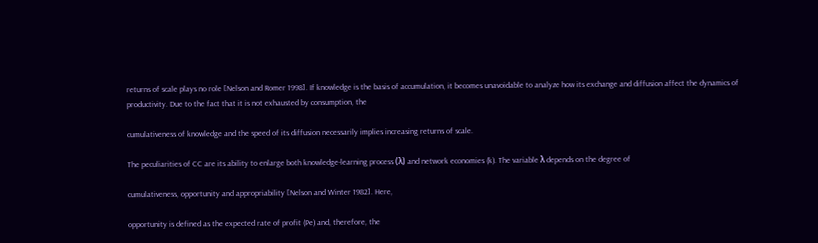returns of scale plays no role [Nelson and Romer 1998]. If knowledge is the basis of accumulation, it becomes unavoidable to analyze how its exchange and diffusion affect the dynamics of productivity. Due to the fact that it is not exhausted by consumption, the

cumulativeness of knowledge and the speed of its diffusion necessarily implies increasing returns of scale.

The peculiarities of CC are its ability to enlarge both knowledge-learning process (λ) and network economies (k). The variable λ depends on the degree of

cumulativeness, opportunity and appropriability [Nelson and Winter 1982]. Here,

opportunity is defined as the expected rate of profit (Pe) and, therefore, the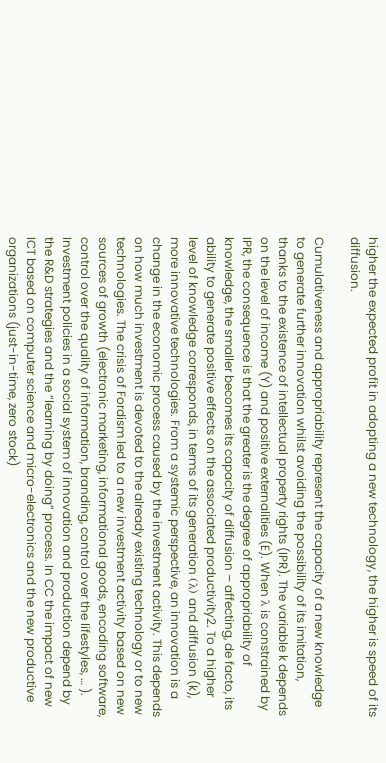higher the expected profit in adopting a new technology, the higher is speed of its diffusion.

Cumulativeness and appropriability represent the capacity of a new knowledge to generate further innovation whilst avoiding the possibility of its imitation, thanks to the existence of intellectual property rights (IPR). The variable k depends on the level of income (Y) and positive externalities (E). When λ is constrained by IPR, the consequence is that the greater is the degree of appropriability of knowledge, the smaller becomes its capacity of diffusion – affecting, de facto, its ability to generate positive effects on the associated productivity2. To a higher level of knowledge corresponds, in terms of its generation (λ) and diffusion (k), more innovative technologies. From a systemic perspective, an innovation is a change in the economic process caused by the investment activity. This depends on how much investment is devoted to the already existing technology or to new technologies. The crisis of Fordism led to a new investment activity based on new sources of growth (electronic marketing, informational goods, encoding software, control over the quality of information, branding, control over the lifestyles, … ). Investment policies in a social system of innovation and production depend by the R&D strategies and the “learning by doing” process. In CC the impact of new ICT based on computer science and micro-electronics and the new productive organizations (just-in-time, zero stock)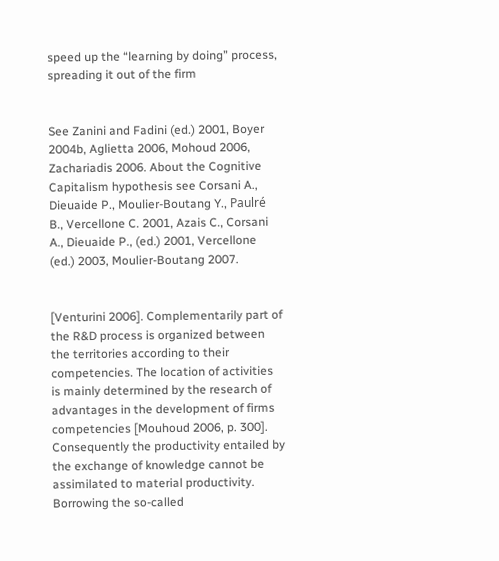speed up the “learning by doing” process, spreading it out of the firm


See Zanini and Fadini (ed.) 2001, Boyer 2004b, Aglietta 2006, Mohoud 2006, Zachariadis 2006. About the Cognitive Capitalism hypothesis see Corsani A., Dieuaide P., Moulier-Boutang Y., Paulré B., Vercellone C. 2001, Azais C., Corsani A., Dieuaide P., (ed.) 2001, Vercellone (ed.) 2003, Moulier-Boutang 2007.


[Venturini 2006]. Complementarily part of the R&D process is organized between the territories according to their competencies. The location of activities is mainly determined by the research of advantages in the development of firms competencies [Mouhoud 2006, p. 300]. Consequently the productivity entailed by the exchange of knowledge cannot be assimilated to material productivity. Borrowing the so-called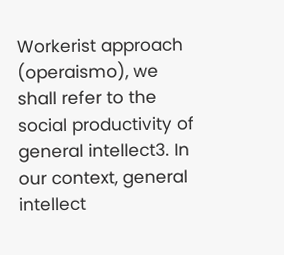Workerist approach (operaismo), we shall refer to the social productivity of general intellect3. In our context, general intellect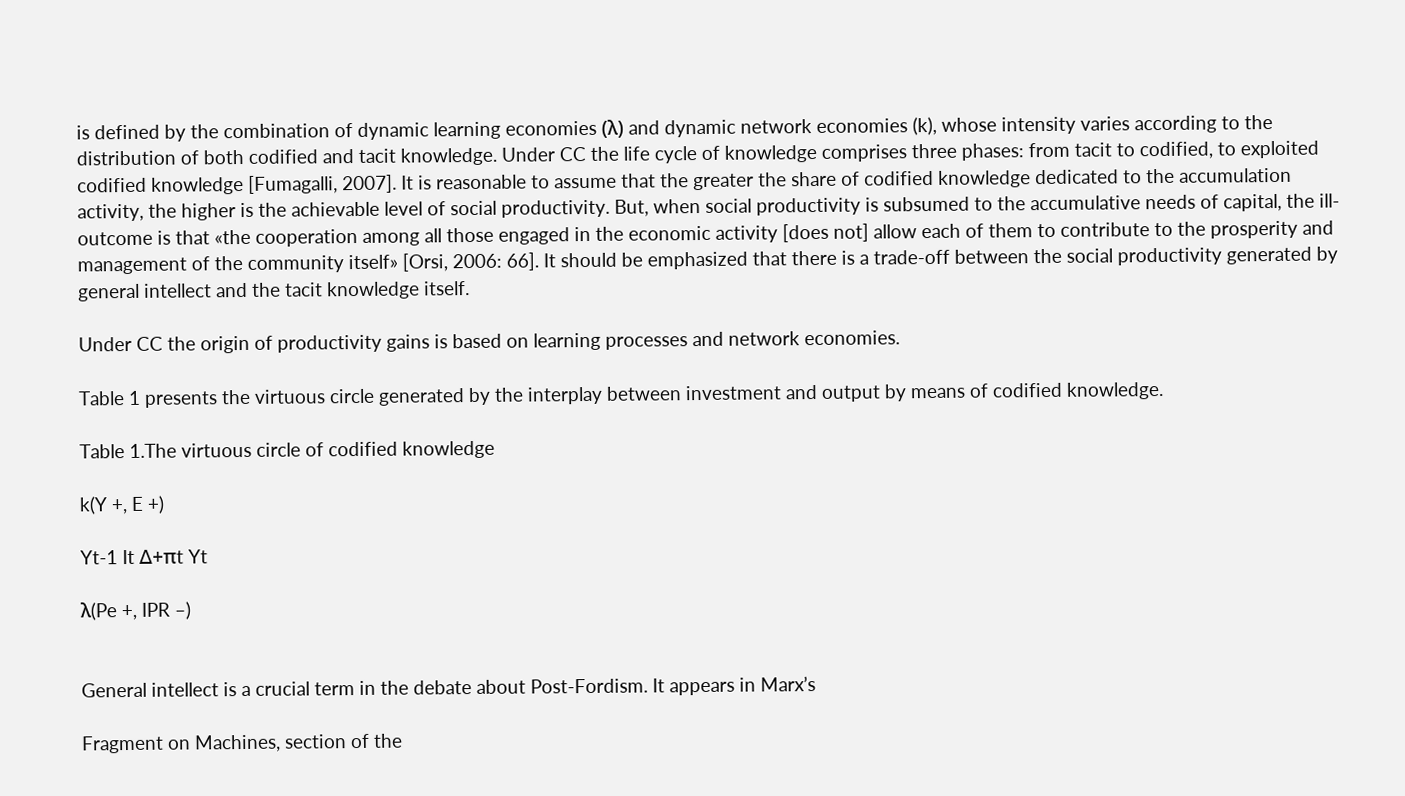is defined by the combination of dynamic learning economies (λ) and dynamic network economies (k), whose intensity varies according to the distribution of both codified and tacit knowledge. Under CC the life cycle of knowledge comprises three phases: from tacit to codified, to exploited codified knowledge [Fumagalli, 2007]. It is reasonable to assume that the greater the share of codified knowledge dedicated to the accumulation activity, the higher is the achievable level of social productivity. But, when social productivity is subsumed to the accumulative needs of capital, the ill-outcome is that «the cooperation among all those engaged in the economic activity [does not] allow each of them to contribute to the prosperity and management of the community itself» [Orsi, 2006: 66]. It should be emphasized that there is a trade-off between the social productivity generated by general intellect and the tacit knowledge itself.

Under CC the origin of productivity gains is based on learning processes and network economies.

Table 1 presents the virtuous circle generated by the interplay between investment and output by means of codified knowledge.

Table 1.The virtuous circle of codified knowledge

k(Y +, E +)

Yt-1 It ∆+πt Yt

λ(Pe +, IPR –)


General intellect is a crucial term in the debate about Post-Fordism. It appears in Marx’s

Fragment on Machines, section of the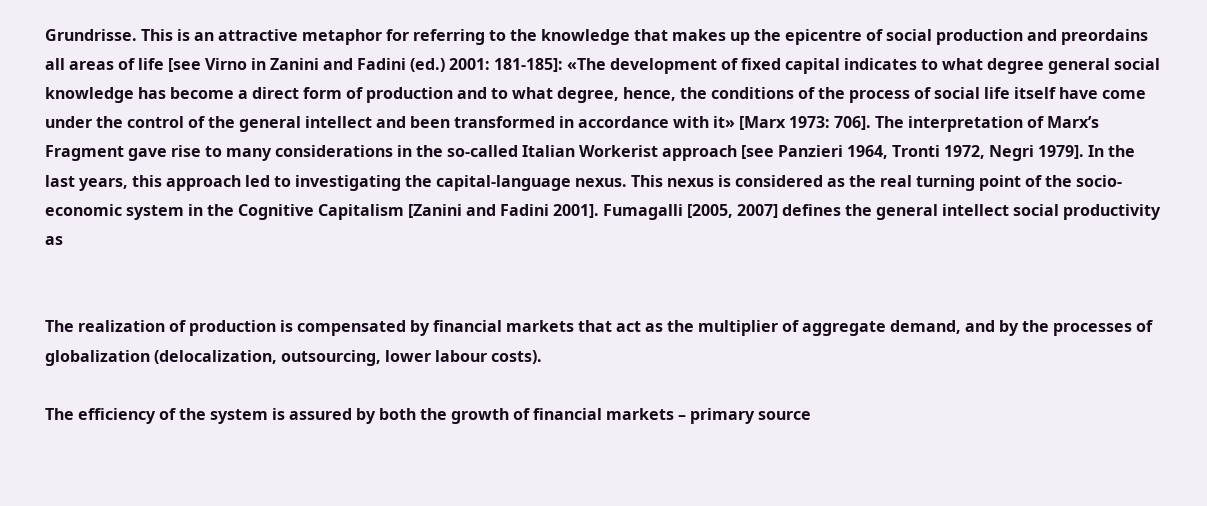Grundrisse. This is an attractive metaphor for referring to the knowledge that makes up the epicentre of social production and preordains all areas of life [see Virno in Zanini and Fadini (ed.) 2001: 181-185]: «The development of fixed capital indicates to what degree general social knowledge has become a direct form of production and to what degree, hence, the conditions of the process of social life itself have come under the control of the general intellect and been transformed in accordance with it» [Marx 1973: 706]. The interpretation of Marx’s Fragment gave rise to many considerations in the so-called Italian Workerist approach [see Panzieri 1964, Tronti 1972, Negri 1979]. In the last years, this approach led to investigating the capital-language nexus. This nexus is considered as the real turning point of the socio-economic system in the Cognitive Capitalism [Zanini and Fadini 2001]. Fumagalli [2005, 2007] defines the general intellect social productivity as


The realization of production is compensated by financial markets that act as the multiplier of aggregate demand, and by the processes of globalization (delocalization, outsourcing, lower labour costs).

The efficiency of the system is assured by both the growth of financial markets – primary source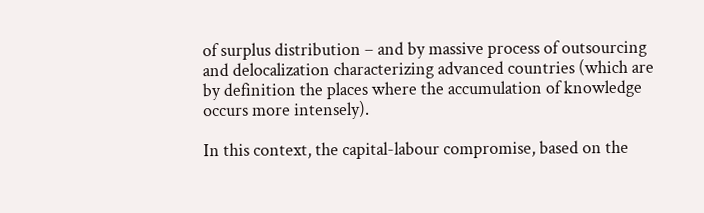of surplus distribution – and by massive process of outsourcing and delocalization characterizing advanced countries (which are by definition the places where the accumulation of knowledge occurs more intensely).

In this context, the capital-labour compromise, based on the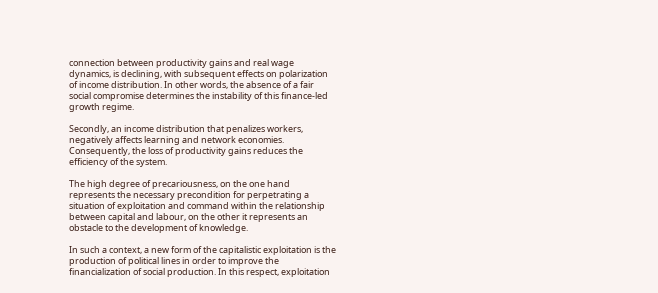connection between productivity gains and real wage dynamics, is declining, with subsequent effects on polarization of income distribution. In other words, the absence of a fair social compromise determines the instability of this finance-led growth regime.

Secondly, an income distribution that penalizes workers, negatively affects learning and network economies. Consequently, the loss of productivity gains reduces the efficiency of the system.

The high degree of precariousness, on the one hand represents the necessary precondition for perpetrating a situation of exploitation and command within the relationship between capital and labour, on the other it represents an obstacle to the development of knowledge.

In such a context, a new form of the capitalistic exploitation is the production of political lines in order to improve the financialization of social production. In this respect, exploitation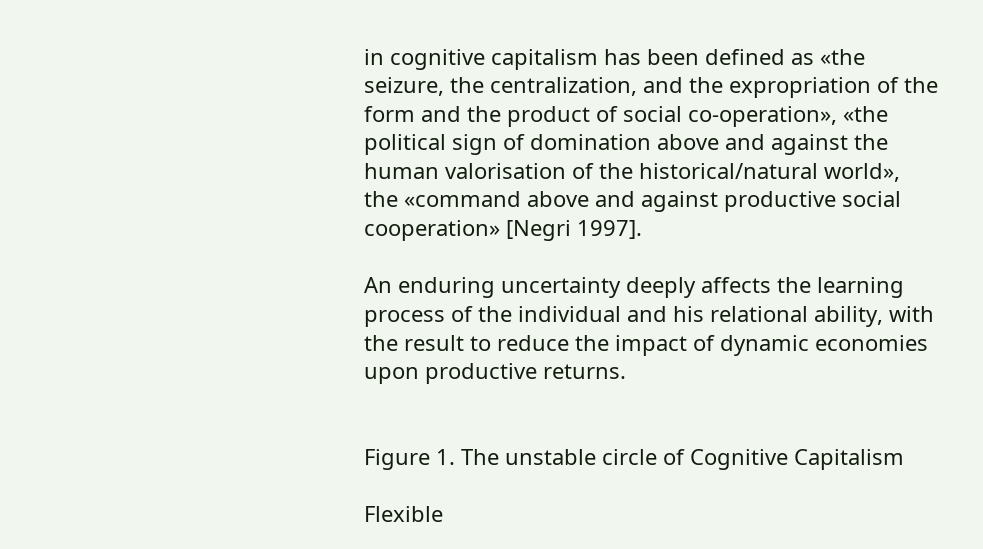in cognitive capitalism has been defined as «the seizure, the centralization, and the expropriation of the form and the product of social co-operation», «the political sign of domination above and against the human valorisation of the historical/natural world», the «command above and against productive social cooperation» [Negri 1997].

An enduring uncertainty deeply affects the learning process of the individual and his relational ability, with the result to reduce the impact of dynamic economies upon productive returns.


Figure 1. The unstable circle of Cognitive Capitalism

Flexible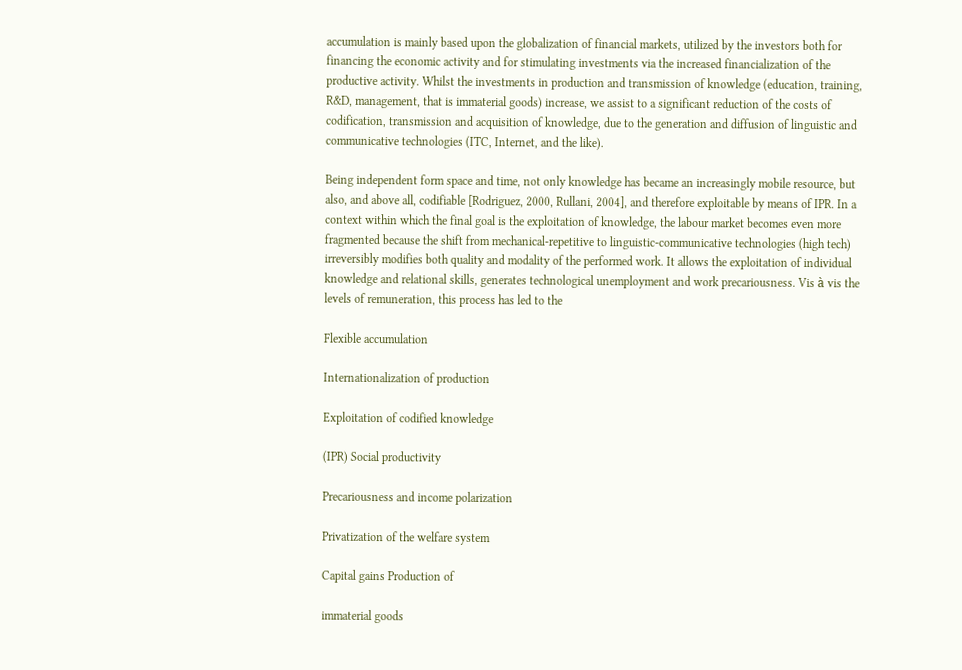accumulation is mainly based upon the globalization of financial markets, utilized by the investors both for financing the economic activity and for stimulating investments via the increased financialization of the productive activity. Whilst the investments in production and transmission of knowledge (education, training, R&D, management, that is immaterial goods) increase, we assist to a significant reduction of the costs of codification, transmission and acquisition of knowledge, due to the generation and diffusion of linguistic and communicative technologies (ITC, Internet, and the like).

Being independent form space and time, not only knowledge has became an increasingly mobile resource, but also, and above all, codifiable [Rodriguez, 2000, Rullani, 2004], and therefore exploitable by means of IPR. In a context within which the final goal is the exploitation of knowledge, the labour market becomes even more fragmented because the shift from mechanical-repetitive to linguistic-communicative technologies (high tech) irreversibly modifies both quality and modality of the performed work. It allows the exploitation of individual knowledge and relational skills, generates technological unemployment and work precariousness. Vis à vis the levels of remuneration, this process has led to the

Flexible accumulation

Internationalization of production

Exploitation of codified knowledge

(IPR) Social productivity

Precariousness and income polarization

Privatization of the welfare system

Capital gains Production of

immaterial goods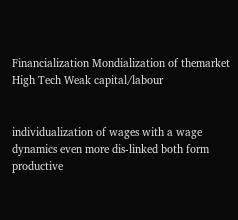Financialization Mondialization of themarket High Tech Weak capital/labour


individualization of wages with a wage dynamics even more dis-linked both form productive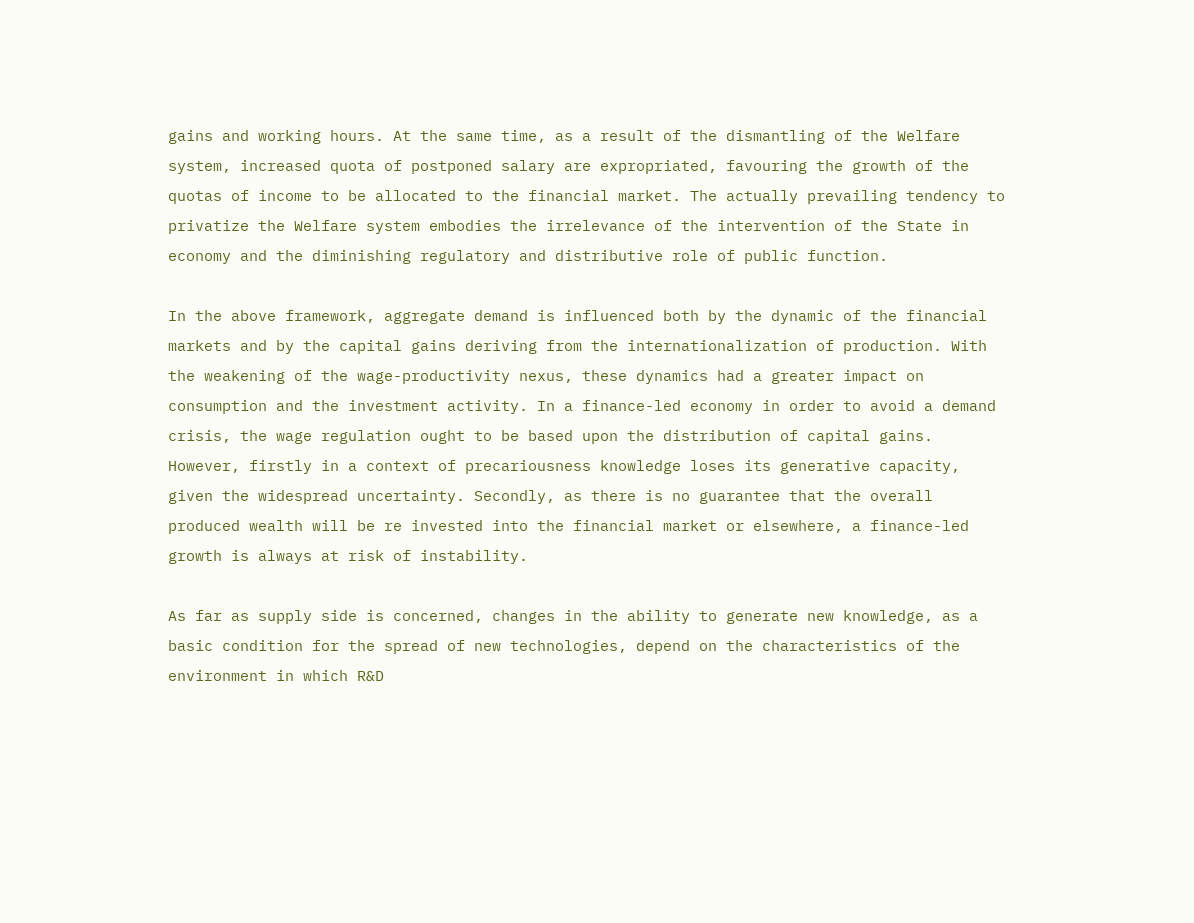gains and working hours. At the same time, as a result of the dismantling of the Welfare system, increased quota of postponed salary are expropriated, favouring the growth of the quotas of income to be allocated to the financial market. The actually prevailing tendency to privatize the Welfare system embodies the irrelevance of the intervention of the State in economy and the diminishing regulatory and distributive role of public function.

In the above framework, aggregate demand is influenced both by the dynamic of the financial markets and by the capital gains deriving from the internationalization of production. With the weakening of the wage-productivity nexus, these dynamics had a greater impact on consumption and the investment activity. In a finance-led economy in order to avoid a demand crisis, the wage regulation ought to be based upon the distribution of capital gains. However, firstly in a context of precariousness knowledge loses its generative capacity, given the widespread uncertainty. Secondly, as there is no guarantee that the overall produced wealth will be re invested into the financial market or elsewhere, a finance-led growth is always at risk of instability.

As far as supply side is concerned, changes in the ability to generate new knowledge, as a basic condition for the spread of new technologies, depend on the characteristics of the environment in which R&D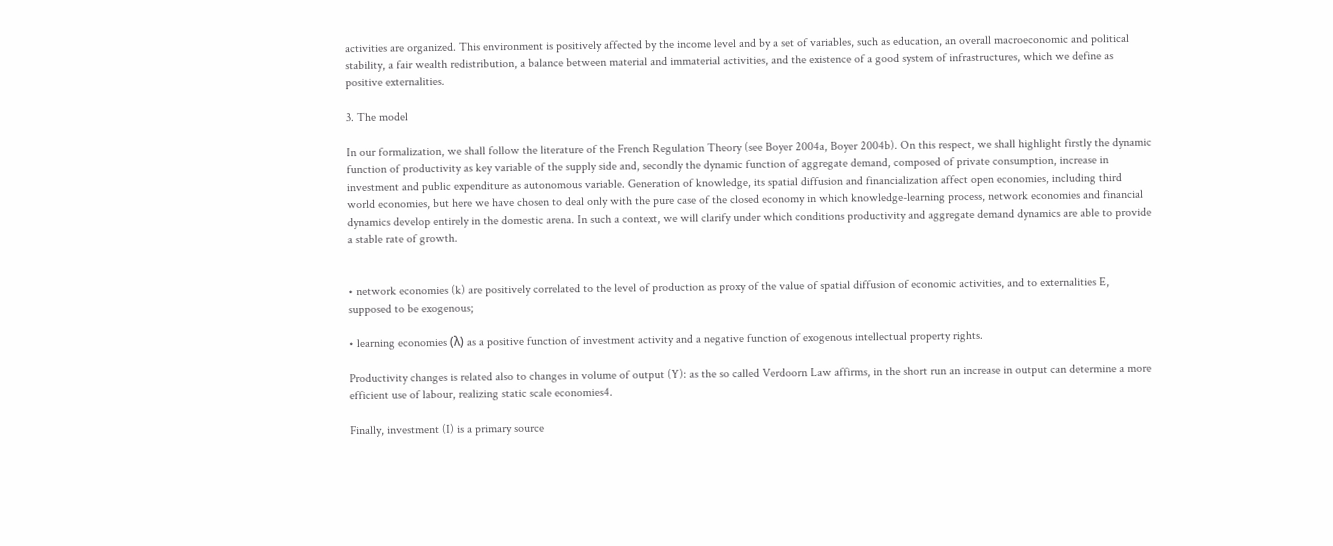activities are organized. This environment is positively affected by the income level and by a set of variables, such as education, an overall macroeconomic and political stability, a fair wealth redistribution, a balance between material and immaterial activities, and the existence of a good system of infrastructures, which we define as positive externalities.

3. The model

In our formalization, we shall follow the literature of the French Regulation Theory (see Boyer 2004a, Boyer 2004b). On this respect, we shall highlight firstly the dynamic function of productivity as key variable of the supply side and, secondly the dynamic function of aggregate demand, composed of private consumption, increase in investment and public expenditure as autonomous variable. Generation of knowledge, its spatial diffusion and financialization affect open economies, including third world economies, but here we have chosen to deal only with the pure case of the closed economy in which knowledge-learning process, network economies and financial dynamics develop entirely in the domestic arena. In such a context, we will clarify under which conditions productivity and aggregate demand dynamics are able to provide a stable rate of growth.


• network economies (k) are positively correlated to the level of production as proxy of the value of spatial diffusion of economic activities, and to externalities E, supposed to be exogenous;

• learning economies (λ) as a positive function of investment activity and a negative function of exogenous intellectual property rights.

Productivity changes is related also to changes in volume of output (Y): as the so called Verdoorn Law affirms, in the short run an increase in output can determine a more efficient use of labour, realizing static scale economies4.

Finally, investment (I) is a primary source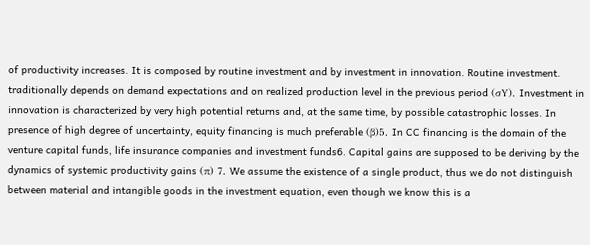of productivity increases. It is composed by routine investment and by investment in innovation. Routine investment. traditionally depends on demand expectations and on realized production level in the previous period (σY). Investment in innovation is characterized by very high potential returns and, at the same time, by possible catastrophic losses. In presence of high degree of uncertainty, equity financing is much preferable (β)5. In CC financing is the domain of the venture capital funds, life insurance companies and investment funds6. Capital gains are supposed to be deriving by the dynamics of systemic productivity gains (π) 7. We assume the existence of a single product, thus we do not distinguish between material and intangible goods in the investment equation, even though we know this is a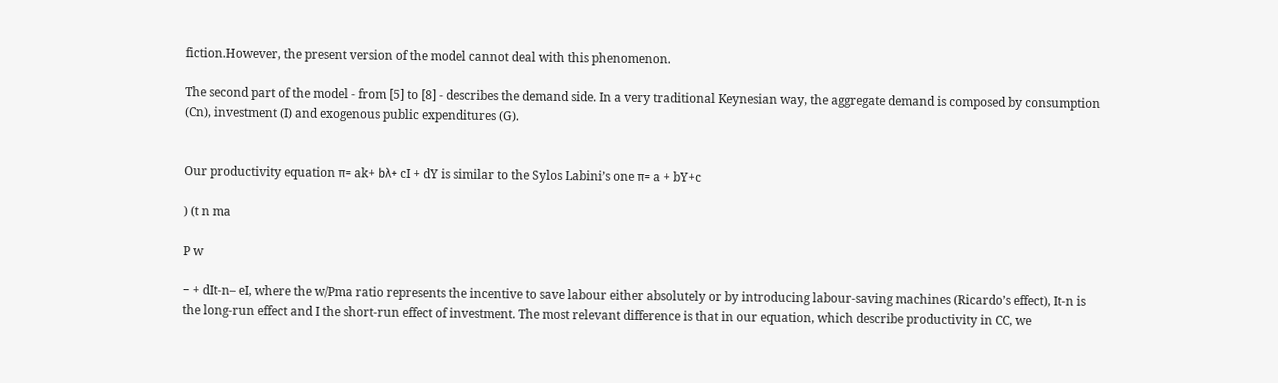fiction.However, the present version of the model cannot deal with this phenomenon.

The second part of the model - from [5] to [8] - describes the demand side. In a very traditional Keynesian way, the aggregate demand is composed by consumption (Cn), investment (I) and exogenous public expenditures (G).


Our productivity equation π= ak+ bλ+ cI + dY is similar to the Sylos Labini’s one π= a + bY+c

) (t n ma

P w

− + dIt-n– eI, where the w/Pma ratio represents the incentive to save labour either absolutely or by introducing labour-saving machines (Ricardo’s effect), It-n is the long-run effect and I the short-run effect of investment. The most relevant difference is that in our equation, which describe productivity in CC, we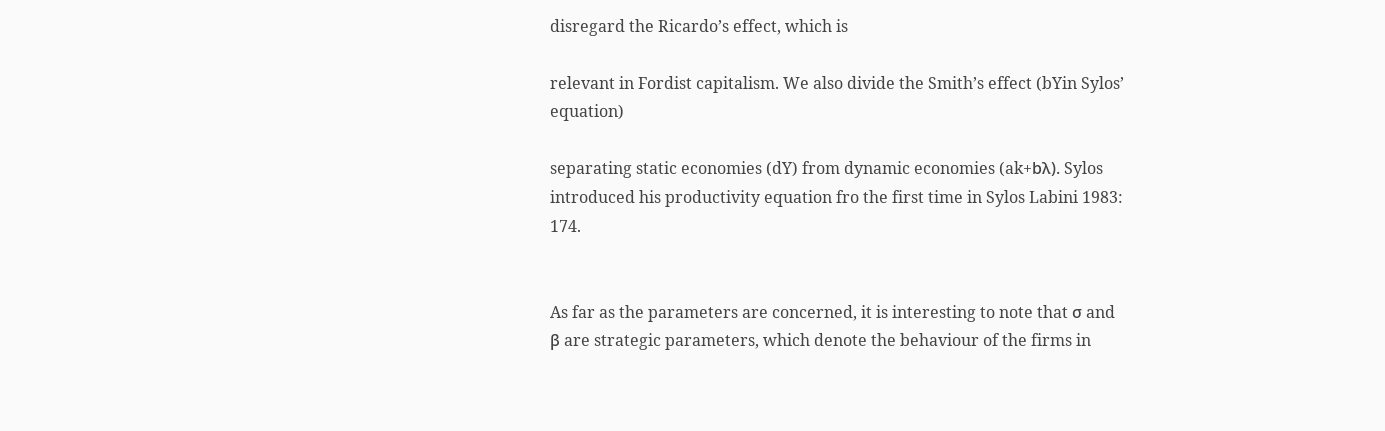disregard the Ricardo’s effect, which is

relevant in Fordist capitalism. We also divide the Smith’s effect (bYin Sylos’ equation)

separating static economies (dY) from dynamic economies (ak+bλ). Sylos introduced his productivity equation fro the first time in Sylos Labini 1983: 174.


As far as the parameters are concerned, it is interesting to note that σ and β are strategic parameters, which denote the behaviour of the firms in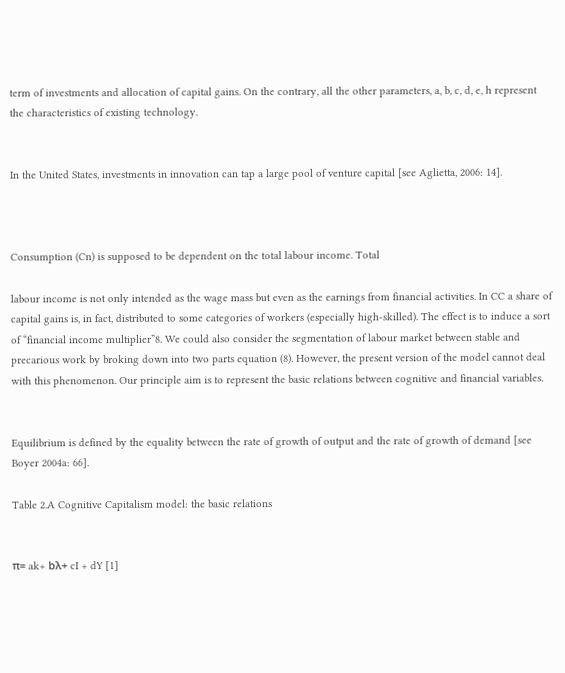term of investments and allocation of capital gains. On the contrary, all the other parameters, a, b, c, d, e, h represent the characteristics of existing technology.


In the United States, investments in innovation can tap a large pool of venture capital [see Aglietta, 2006: 14].



Consumption (Cn) is supposed to be dependent on the total labour income. Total

labour income is not only intended as the wage mass but even as the earnings from financial activities. In CC a share of capital gains is, in fact, distributed to some categories of workers (especially high-skilled). The effect is to induce a sort of “financial income multiplier”8. We could also consider the segmentation of labour market between stable and precarious work by broking down into two parts equation (8). However, the present version of the model cannot deal with this phenomenon. Our principle aim is to represent the basic relations between cognitive and financial variables.


Equilibrium is defined by the equality between the rate of growth of output and the rate of growth of demand [see Boyer 2004a: 66].

Table 2.A Cognitive Capitalism model: the basic relations


π= ak+ bλ+ cI + dY [1]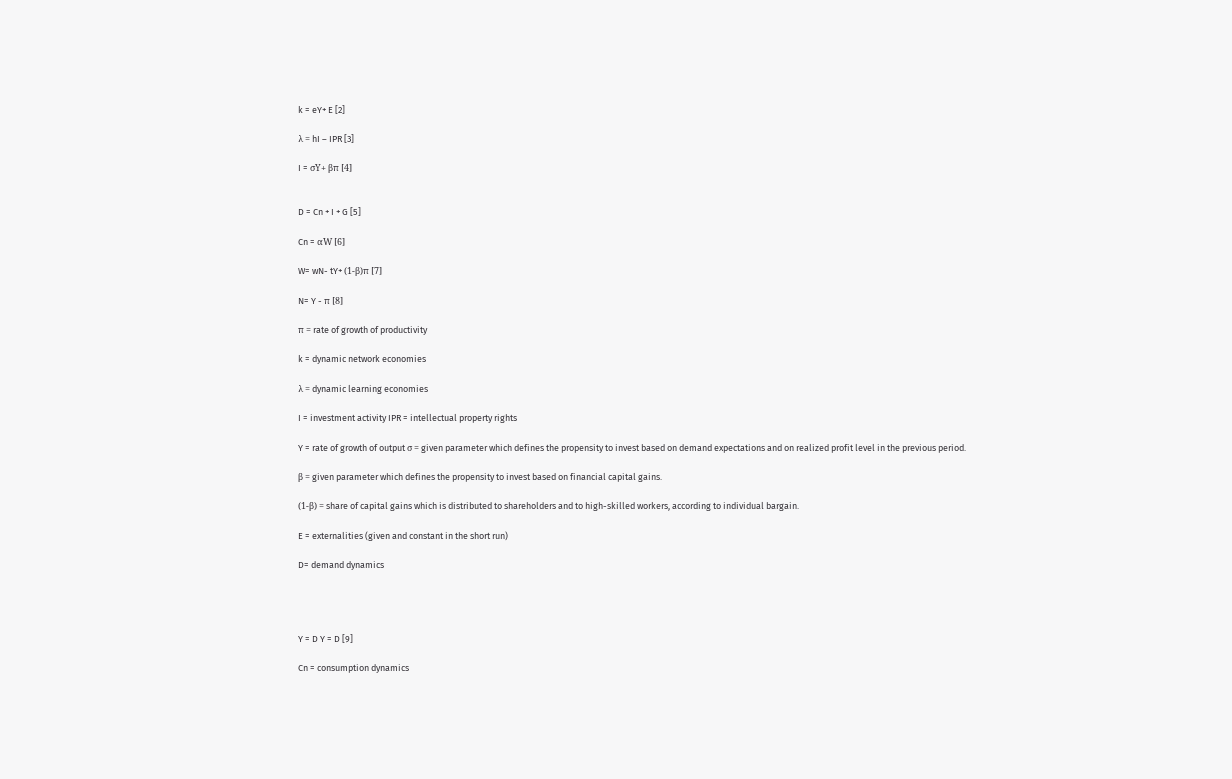k = eY+ E [2]

λ = hI – IPR [3]

I = σY+ βπ [4]


D = Cn + I + G [5]

Cn = αW [6]

W= wN- tY+ (1-β)π [7]

N= Y - π [8]

π = rate of growth of productivity

k = dynamic network economies

λ = dynamic learning economies

I = investment activity IPR = intellectual property rights

Y = rate of growth of output σ = given parameter which defines the propensity to invest based on demand expectations and on realized profit level in the previous period.

β = given parameter which defines the propensity to invest based on financial capital gains.

(1-β) = share of capital gains which is distributed to shareholders and to high-skilled workers, according to individual bargain.

E = externalities (given and constant in the short run)

D= demand dynamics




Y = D Y = D [9]

Cn = consumption dynamics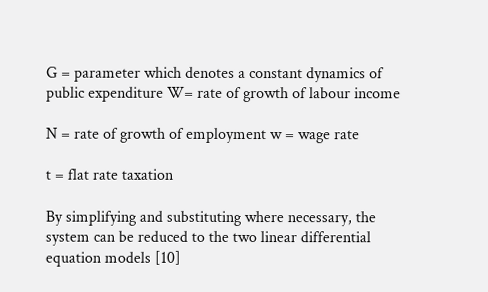G = parameter which denotes a constant dynamics of public expenditure W= rate of growth of labour income

N = rate of growth of employment w = wage rate

t = flat rate taxation

By simplifying and substituting where necessary, the system can be reduced to the two linear differential equation models [10]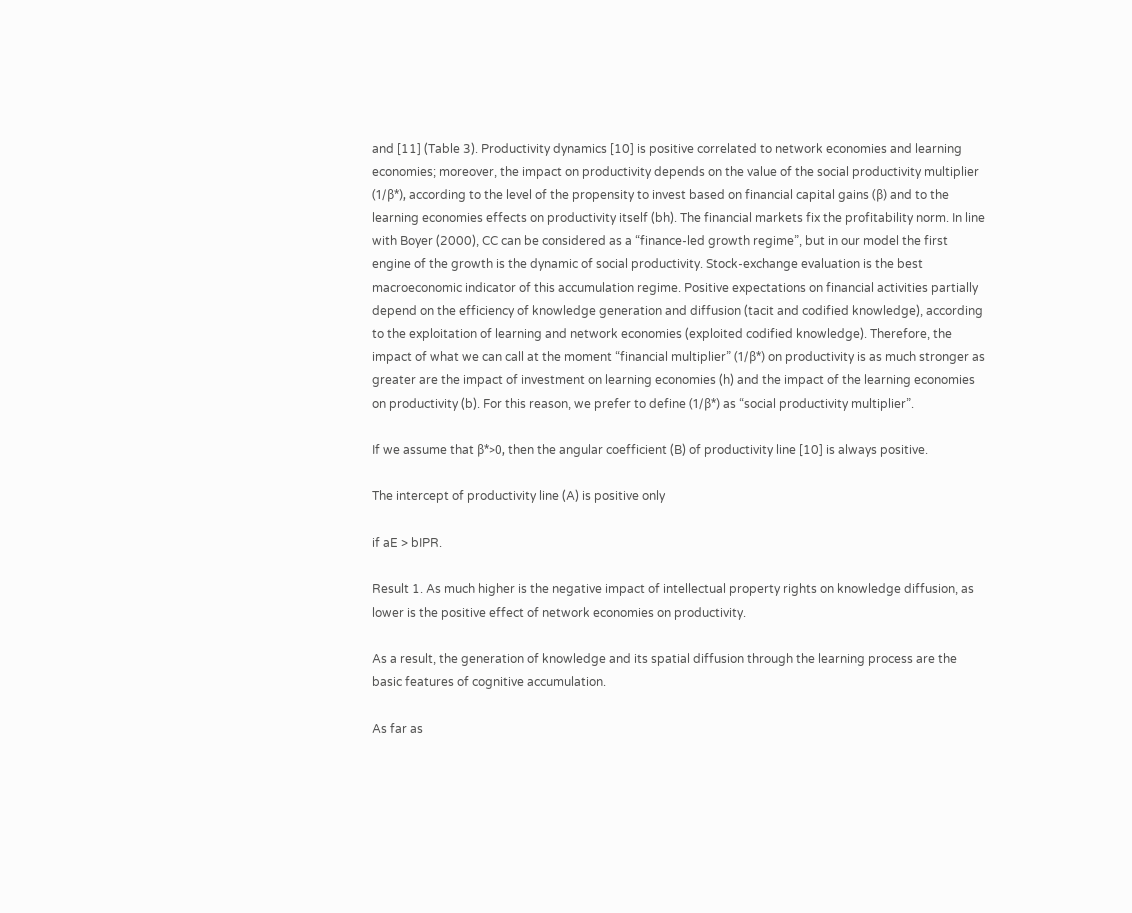and [11] (Table 3). Productivity dynamics [10] is positive correlated to network economies and learning economies; moreover, the impact on productivity depends on the value of the social productivity multiplier (1/β*), according to the level of the propensity to invest based on financial capital gains (β) and to the learning economies effects on productivity itself (bh). The financial markets fix the profitability norm. In line with Boyer (2000), CC can be considered as a “finance-led growth regime”, but in our model the first engine of the growth is the dynamic of social productivity. Stock-exchange evaluation is the best macroeconomic indicator of this accumulation regime. Positive expectations on financial activities partially depend on the efficiency of knowledge generation and diffusion (tacit and codified knowledge), according to the exploitation of learning and network economies (exploited codified knowledge). Therefore, the impact of what we can call at the moment “financial multiplier” (1/β*) on productivity is as much stronger as greater are the impact of investment on learning economies (h) and the impact of the learning economies on productivity (b). For this reason, we prefer to define (1/β*) as “social productivity multiplier”.

If we assume that β*>0, then the angular coefficient (B) of productivity line [10] is always positive.

The intercept of productivity line (A) is positive only

if aE > bIPR.

Result 1. As much higher is the negative impact of intellectual property rights on knowledge diffusion, as lower is the positive effect of network economies on productivity.

As a result, the generation of knowledge and its spatial diffusion through the learning process are the basic features of cognitive accumulation.

As far as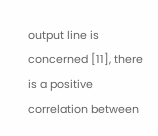output line is concerned [11], there is a positive correlation between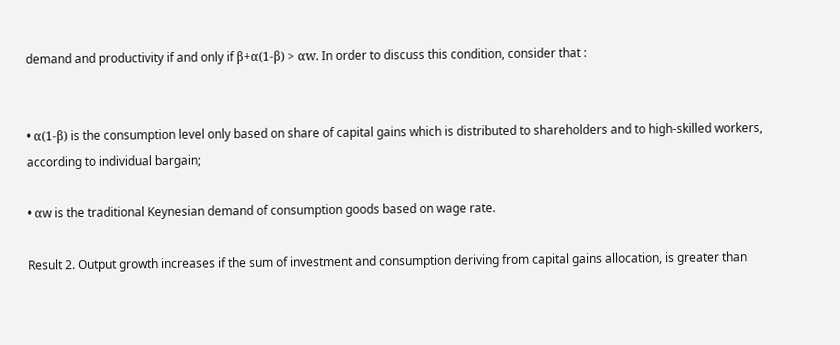demand and productivity if and only if β+α(1-β) > αw. In order to discuss this condition, consider that :


• α(1-β) is the consumption level only based on share of capital gains which is distributed to shareholders and to high-skilled workers, according to individual bargain;

• αw is the traditional Keynesian demand of consumption goods based on wage rate.

Result 2. Output growth increases if the sum of investment and consumption deriving from capital gains allocation, is greater than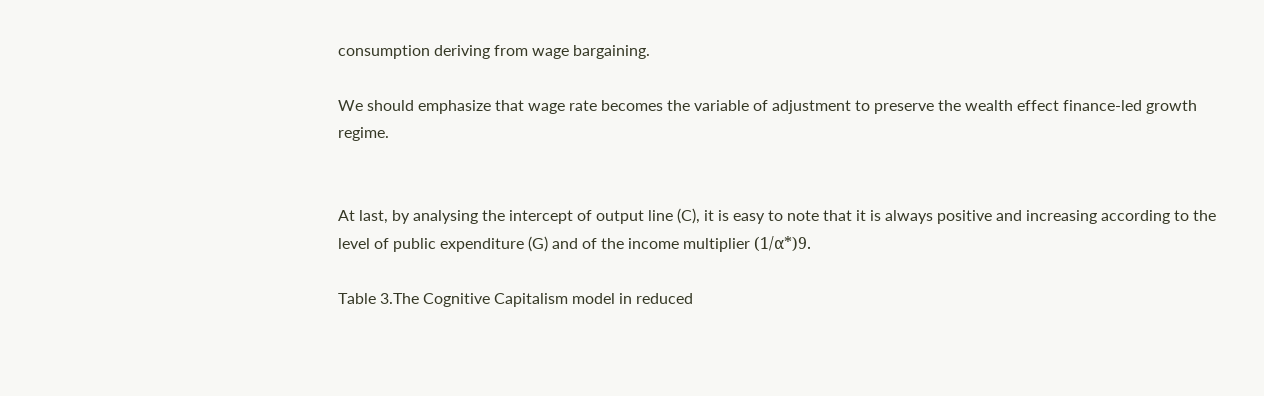consumption deriving from wage bargaining.

We should emphasize that wage rate becomes the variable of adjustment to preserve the wealth effect finance-led growth regime.


At last, by analysing the intercept of output line (C), it is easy to note that it is always positive and increasing according to the level of public expenditure (G) and of the income multiplier (1/α*)9.

Table 3.The Cognitive Capitalism model in reduced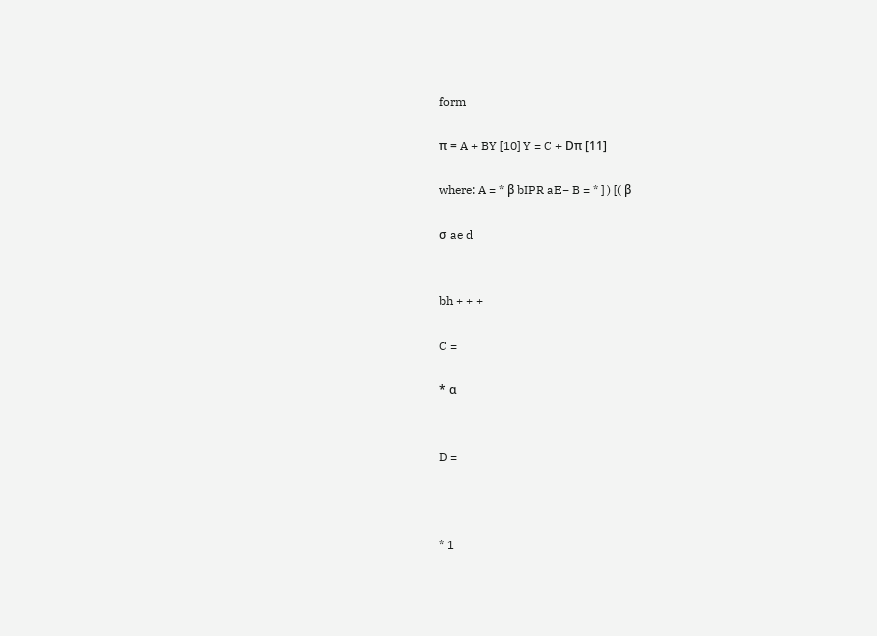form

π = A + BY [10] Y = C + Dπ [11]

where: A = * β bIPR aE− B = * ] ) [( β

σ ae d


bh + + +

C =

* α


D =



* 1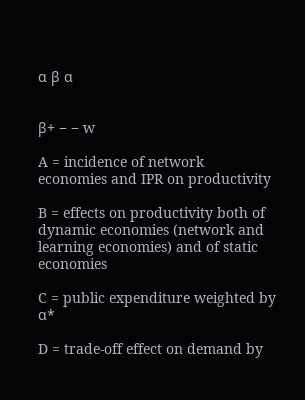α β α


β+ − − w

A = incidence of network economies and IPR on productivity

B = effects on productivity both of dynamic economies (network and learning economies) and of static economies

C = public expenditure weighted by α*

D = trade-off effect on demand by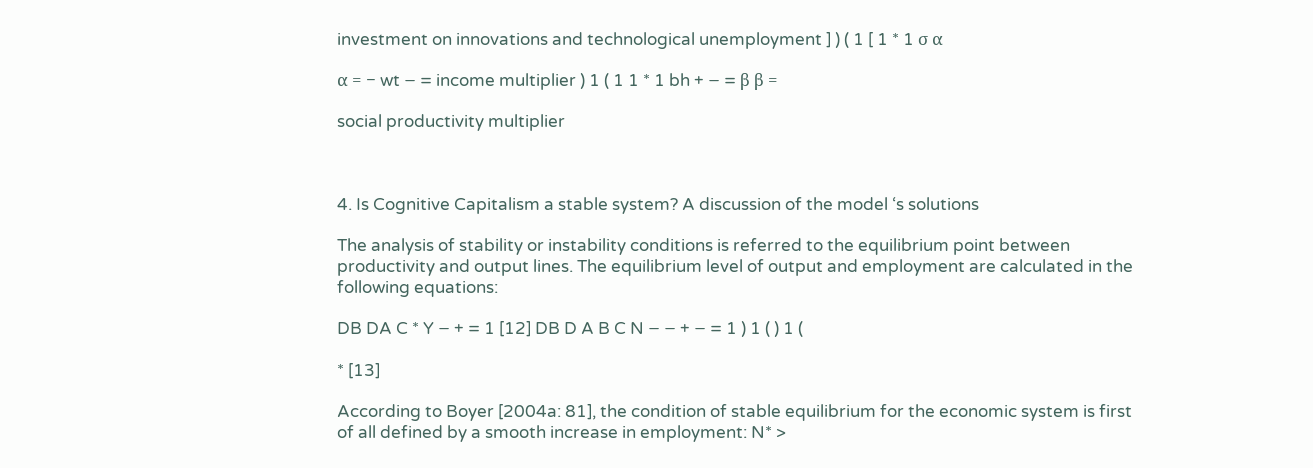investment on innovations and technological unemployment ] ) ( 1 [ 1 * 1 σ α

α = − wt − = income multiplier ) 1 ( 1 1 * 1 bh + − = β β =

social productivity multiplier



4. Is Cognitive Capitalism a stable system? A discussion of the model ‘s solutions

The analysis of stability or instability conditions is referred to the equilibrium point between productivity and output lines. The equilibrium level of output and employment are calculated in the following equations:

DB DA C * Y − + = 1 [12] DB D A B C N − − + − = 1 ) 1 ( ) 1 (

* [13]

According to Boyer [2004a: 81], the condition of stable equilibrium for the economic system is first of all defined by a smooth increase in employment: N* >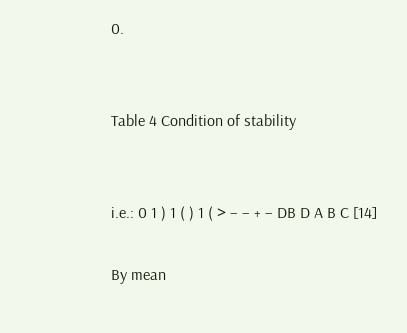0.


Table 4 Condition of stability


i.e.: 0 1 ) 1 ( ) 1 ( > − − + − DB D A B C [14]

By mean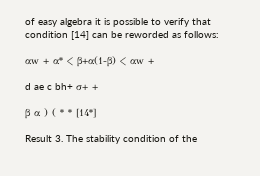of easy algebra it is possible to verify that condition [14] can be reworded as follows:

αw + α* < β+α(1-β) < αw +

d ae c bh+ σ+ +

β α ) ( * * [14*]

Result 3. The stability condition of the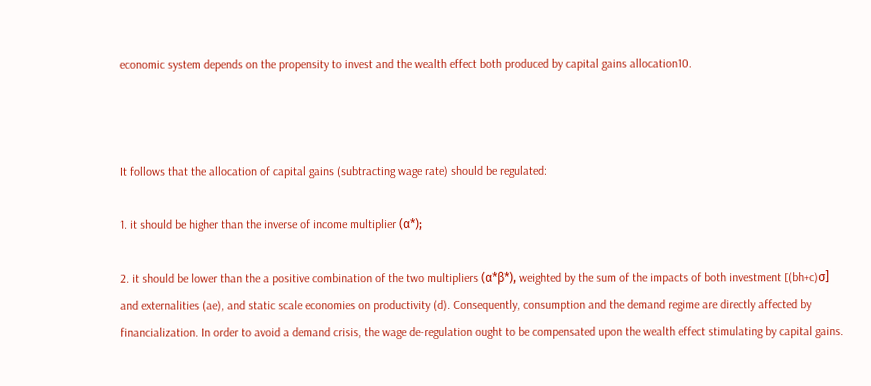economic system depends on the propensity to invest and the wealth effect both produced by capital gains allocation10.



It follows that the allocation of capital gains (subtracting wage rate) should be regulated:

1. it should be higher than the inverse of income multiplier (α*);

2. it should be lower than the a positive combination of the two multipliers (α*β*), weighted by the sum of the impacts of both investment [(bh+c)σ] and externalities (ae), and static scale economies on productivity (d). Consequently, consumption and the demand regime are directly affected by financialization. In order to avoid a demand crisis, the wage de-regulation ought to be compensated upon the wealth effect stimulating by capital gains.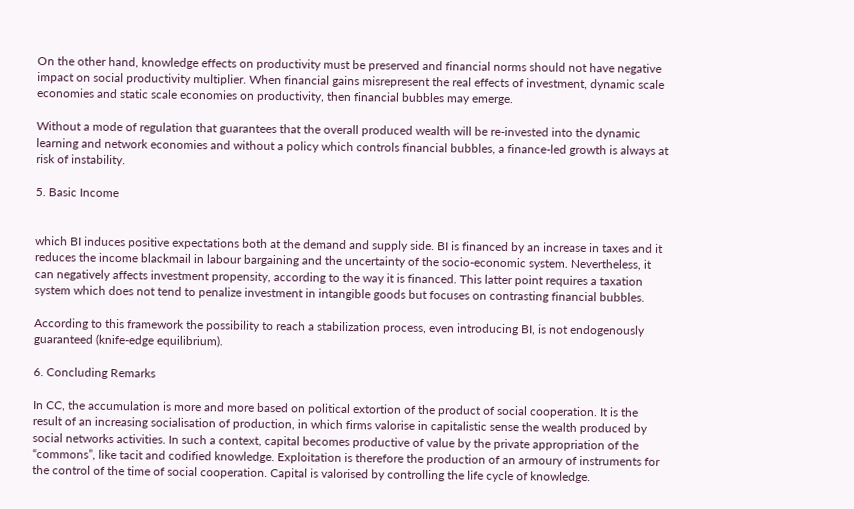On the other hand, knowledge effects on productivity must be preserved and financial norms should not have negative impact on social productivity multiplier. When financial gains misrepresent the real effects of investment, dynamic scale economies and static scale economies on productivity, then financial bubbles may emerge.

Without a mode of regulation that guarantees that the overall produced wealth will be re-invested into the dynamic learning and network economies and without a policy which controls financial bubbles, a finance-led growth is always at risk of instability.

5. Basic Income


which BI induces positive expectations both at the demand and supply side. BI is financed by an increase in taxes and it reduces the income blackmail in labour bargaining and the uncertainty of the socio-economic system. Nevertheless, it can negatively affects investment propensity, according to the way it is financed. This latter point requires a taxation system which does not tend to penalize investment in intangible goods but focuses on contrasting financial bubbles.

According to this framework the possibility to reach a stabilization process, even introducing BI, is not endogenously guaranteed (knife-edge equilibrium).

6. Concluding Remarks

In CC, the accumulation is more and more based on political extortion of the product of social cooperation. It is the result of an increasing socialisation of production, in which firms valorise in capitalistic sense the wealth produced by social networks activities. In such a context, capital becomes productive of value by the private appropriation of the “commons”, like tacit and codified knowledge. Exploitation is therefore the production of an armoury of instruments for the control of the time of social cooperation. Capital is valorised by controlling the life cycle of knowledge.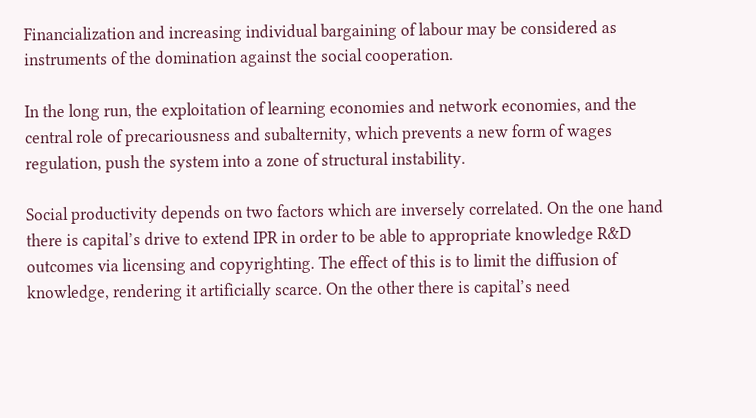Financialization and increasing individual bargaining of labour may be considered as instruments of the domination against the social cooperation.

In the long run, the exploitation of learning economies and network economies, and the central role of precariousness and subalternity, which prevents a new form of wages regulation, push the system into a zone of structural instability.

Social productivity depends on two factors which are inversely correlated. On the one hand there is capital’s drive to extend IPR in order to be able to appropriate knowledge R&D outcomes via licensing and copyrighting. The effect of this is to limit the diffusion of knowledge, rendering it artificially scarce. On the other there is capital’s need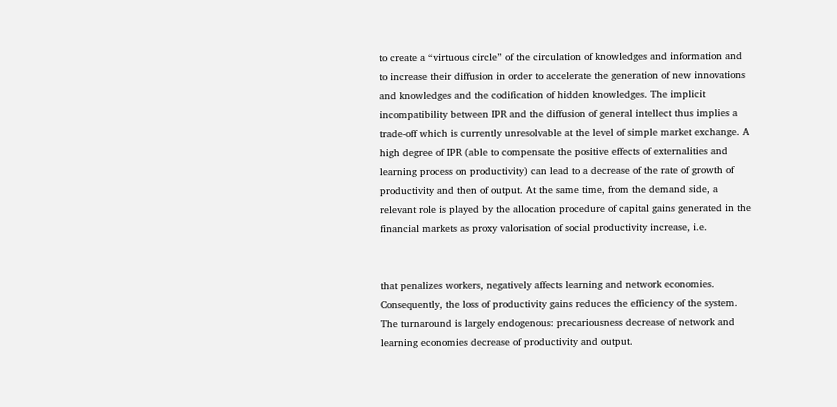to create a “virtuous circle” of the circulation of knowledges and information and to increase their diffusion in order to accelerate the generation of new innovations and knowledges and the codification of hidden knowledges. The implicit incompatibility between IPR and the diffusion of general intellect thus implies a trade-off which is currently unresolvable at the level of simple market exchange. A high degree of IPR (able to compensate the positive effects of externalities and learning process on productivity) can lead to a decrease of the rate of growth of productivity and then of output. At the same time, from the demand side, a relevant role is played by the allocation procedure of capital gains generated in the financial markets as proxy valorisation of social productivity increase, i.e.


that penalizes workers, negatively affects learning and network economies. Consequently, the loss of productivity gains reduces the efficiency of the system. The turnaround is largely endogenous: precariousness decrease of network and learning economies decrease of productivity and output.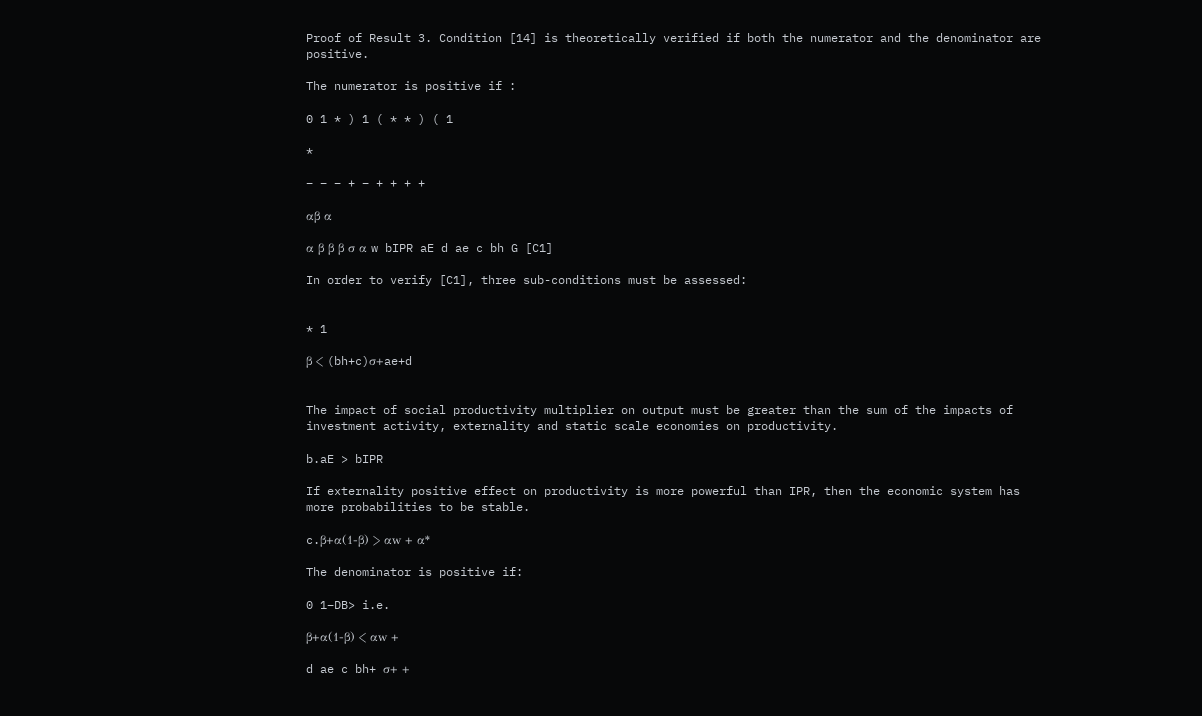Proof of Result 3. Condition [14] is theoretically verified if both the numerator and the denominator are positive.

The numerator is positive if :

0 1 * ) 1 ( * * ) ( 1

*

− − − + − + + + +

αβ α

α β β β σ α w bIPR aE d ae c bh G [C1]

In order to verify [C1], three sub-conditions must be assessed:


* 1

β < (bh+c)σ+ae+d


The impact of social productivity multiplier on output must be greater than the sum of the impacts of investment activity, externality and static scale economies on productivity.

b.aE > bIPR

If externality positive effect on productivity is more powerful than IPR, then the economic system has more probabilities to be stable.

c.β+α(1-β) > αw + α*

The denominator is positive if:

0 1−DB> i.e.

β+α(1-β) < αw +

d ae c bh+ σ+ +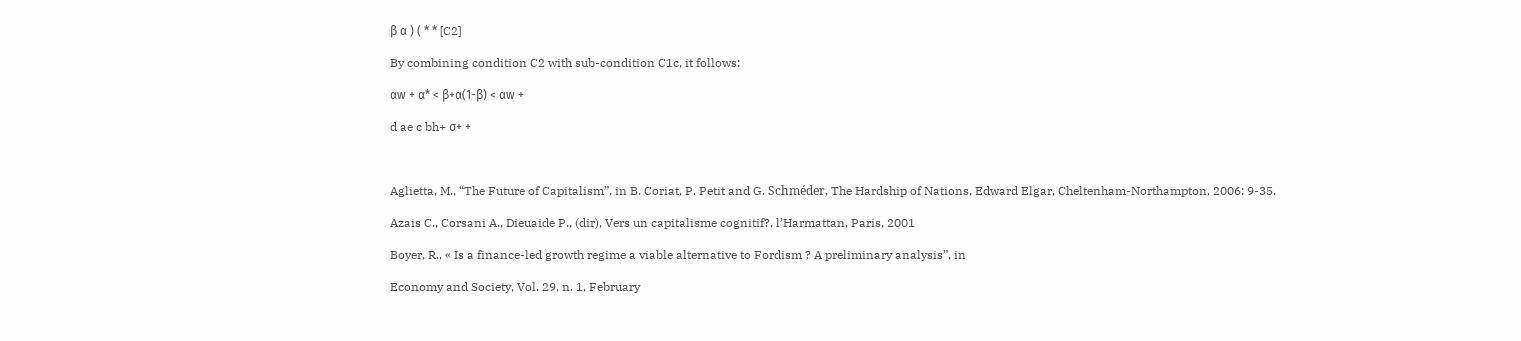β α ) ( * * [C2]

By combining condition C2 with sub-condition C1c, it follows:

αw + α* < β+α(1-β) < αw +

d ae c bh+ σ+ +



Aglietta, M., “The Future of Capitalism”, in B. Coriat, P. Petit and G. Schméder, The Hardship of Nations, Edward Elgar, Cheltenham-Northampton, 2006: 9-35.

Azais C., Corsani A., Dieuaide P., (dir), Vers un capitalisme cognitif?, l’Harmattan, Paris, 2001

Boyer, R., « Is a finance-led growth regime a viable alternative to Fordism ? A preliminary analysis”, in

Economy and Society, Vol. 29, n. 1, February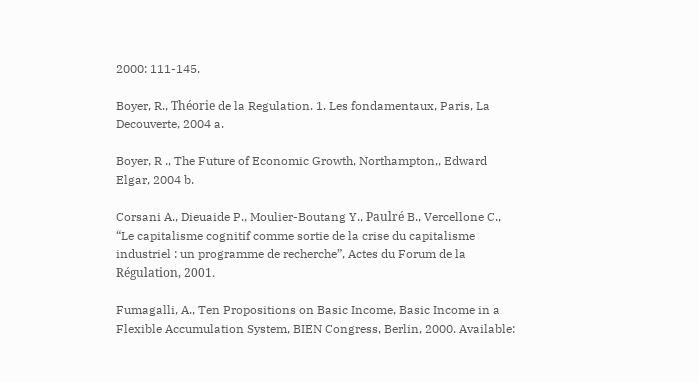2000: 111-145.

Boyer, R., Théorie de la Regulation. 1. Les fondamentaux, Paris, La Decouverte, 2004 a.

Boyer, R ., The Future of Economic Growth, Northampton,, Edward Elgar, 2004 b.

Corsani A., Dieuaide P., Moulier-Boutang Y., Paulré B., Vercellone C., “Le capitalisme cognitif comme sortie de la crise du capitalisme industriel : un programme de recherche”, Actes du Forum de la Régulation, 2001.

Fumagalli, A., Ten Propositions on Basic Income, Basic Income in a Flexible Accumulation System, BIEN Congress, Berlin, 2000. Available: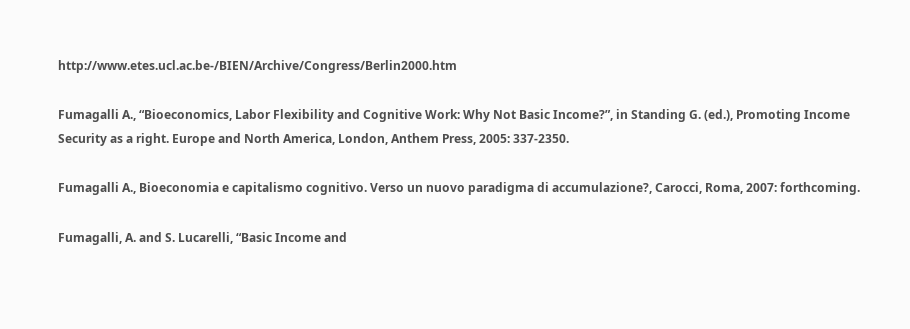http://www.etes.ucl.ac.be-/BIEN/Archive/Congress/Berlin2000.htm

Fumagalli A., “Bioeconomics, Labor Flexibility and Cognitive Work: Why Not Basic Income?”, in Standing G. (ed.), Promoting Income Security as a right. Europe and North America, London, Anthem Press, 2005: 337-2350.

Fumagalli A., Bioeconomia e capitalismo cognitivo. Verso un nuovo paradigma di accumulazione?, Carocci, Roma, 2007: forthcoming.

Fumagalli, A. and S. Lucarelli, “Basic Income and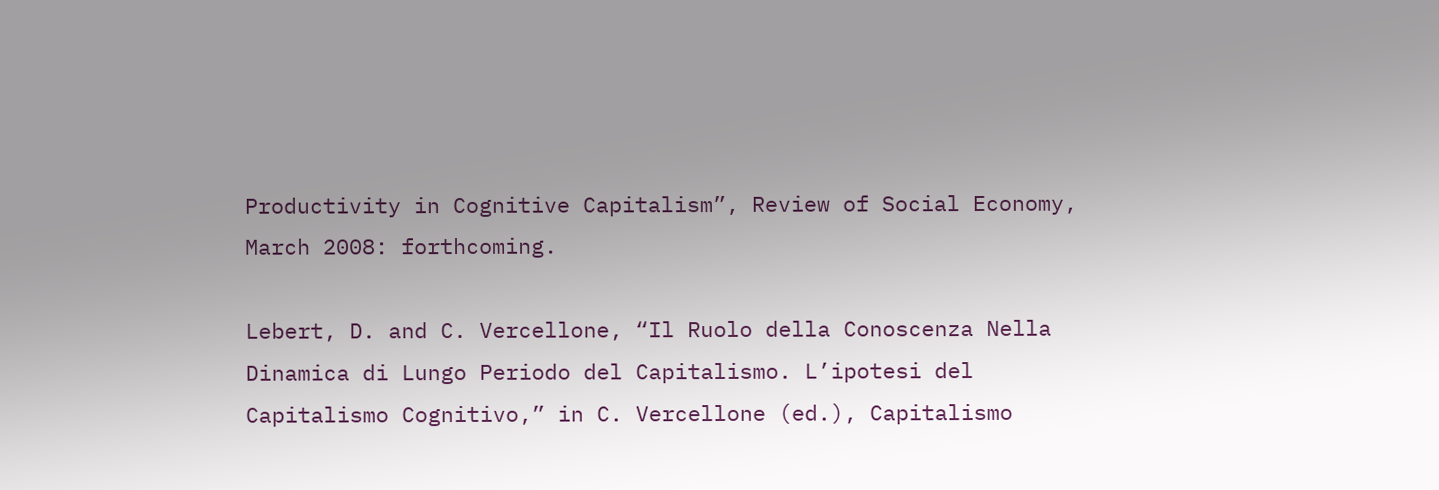Productivity in Cognitive Capitalism”, Review of Social Economy, March 2008: forthcoming.

Lebert, D. and C. Vercellone, “Il Ruolo della Conoscenza Nella Dinamica di Lungo Periodo del Capitalismo. L’ipotesi del Capitalismo Cognitivo,” in C. Vercellone (ed.), Capitalismo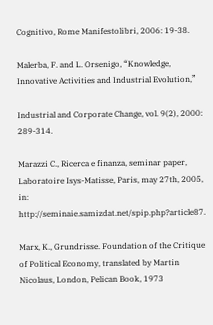Cognitivo, Rome Manifestolibri, 2006: 19-38.

Malerba, F. and L. Orsenigo, “Knowledge, Innovative Activities and Industrial Evolution,”

Industrial and Corporate Change, vol. 9(2), 2000: 289-314.

Marazzi C., Ricerca e finanza, seminar paper, Laboratoire Isys-Matisse, Paris, may 27th, 2005, in: http://seminaie.samizdat.net/spip.php?article87.

Marx, K., Grundrisse. Foundation of the Critique of Political Economy, translated by Martin Nicolaus, London, Pelican Book, 1973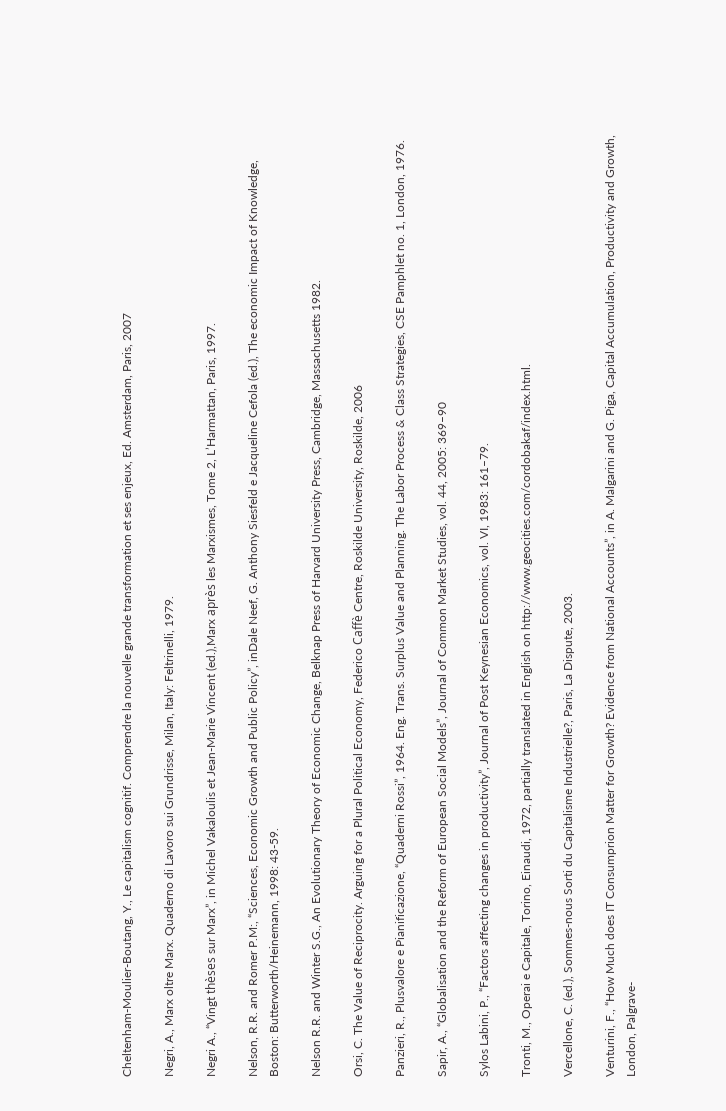Cheltenham-Moulier-Boutang, Y., Le capitalism cognitif. Comprendre la nouvelle grande transformation et ses enjeux, Ed. Amsterdam, Paris, 2007

Negri, A., Marx oltre Marx. Quaderno di Lavoro sui Grundrisse, Milan, Italy: Feltrinelli, 1979.

Negri A., “Vingt thèses sur Marx”, in Michel Vakaloulis et Jean-Marie Vincent (ed.),Marx après les Marxismes, Tome 2, L’Harmattan, Paris, 1997.

Nelson, R.R. and Romer P.M:, “Sciences, Economic Growth and Public Policy”, inDale Neef, G. Anthony Siesfeld e Jacqueline Cefola (ed.), The economic Impact of Knowledge, Boston: Butterworth/Heinemann, 1998: 43-59.

Nelson R.R. and Winter S.G., An Evolutionary Theory of Economic Change, Belknap Press of Harvard University Press, Cambridge, Massachusetts 1982.

Orsi, C. The Value of Reciprocity. Arguing for a Plural Political Economy, Federico Caffè Centre, Roskilde University, Roskilde, 2006

Panzieri, R., Plusvalore e Pianificazione, “Quaderni Rossi”, 1964. Eng. Trans. Surplus Value and Planning. The Labor Process & Class Strategies, CSE Pamphlet no. 1, London, 1976.

Sapir, A., “Globalisation and the Reform of European Social Models”, Journal of Common Market Studies, vol. 44, 2005: 369–90

Sylos Labini, P., “Factors affecting changes in productivity”, Journal of Post Keynesian Economics, vol. VI, 1983: 161–79.

Tronti, M., Operai e Capitale, Torino, Einaudi, 1972, partially translated in English on http://www.geocities.com/cordobakaf/index.html.

Vercellone, C. (ed.), Sommes-nous Sorti du Capitalisme Industrielle?, Paris, La Dispute, 2003.

Venturini, F., “How Much does IT Consumprion Matter for Growth? Evidence from National Accounts”, in A. Malgarini and G. Piga, Capital Accumulation, Productivity and Growth, London, Palgrave-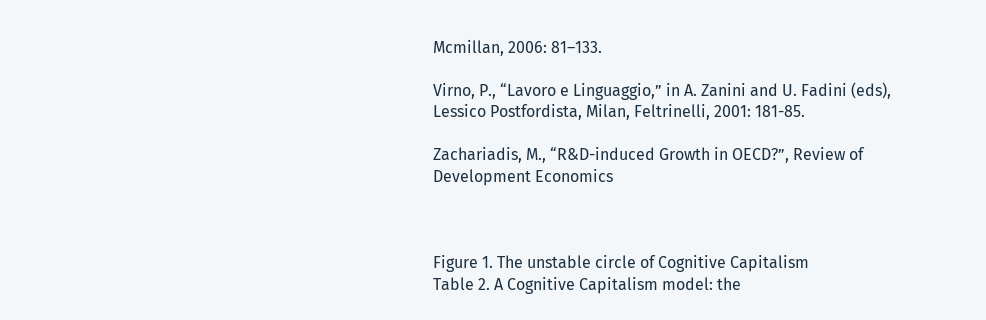Mcmillan, 2006: 81–133.

Virno, P., “Lavoro e Linguaggio,” in A. Zanini and U. Fadini (eds), Lessico Postfordista, Milan, Feltrinelli, 2001: 181-85.

Zachariadis, M., “R&D-induced Growth in OECD?”, Review of Development Economics



Figure 1. The unstable circle of Cognitive Capitalism
Table 2. A Cognitive Capitalism model: the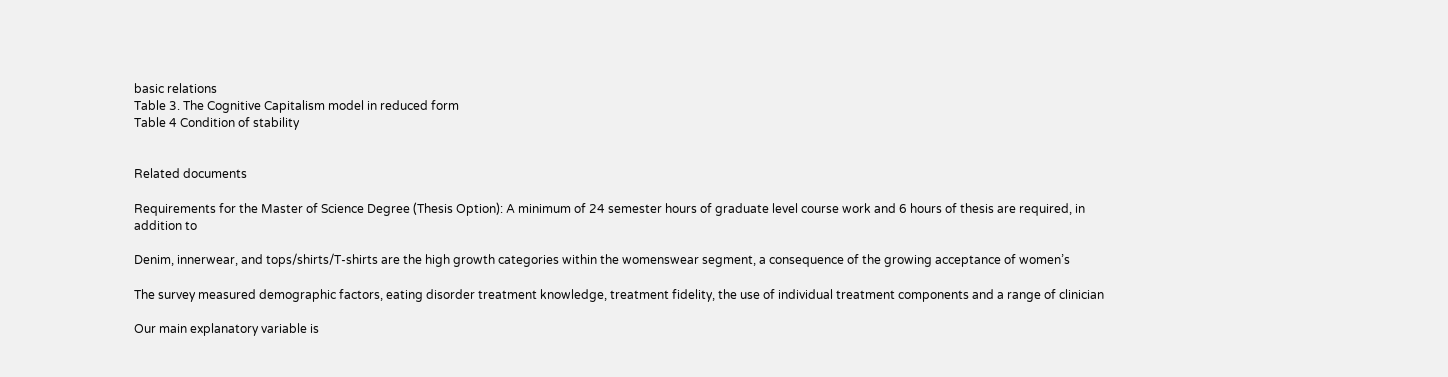basic relations
Table 3. The Cognitive Capitalism model in reduced form
Table 4 Condition of stability


Related documents

Requirements for the Master of Science Degree (Thesis Option): A minimum of 24 semester hours of graduate level course work and 6 hours of thesis are required, in addition to

Denim, innerwear, and tops/shirts/T-shirts are the high growth categories within the womenswear segment, a consequence of the growing acceptance of women’s

The survey measured demographic factors, eating disorder treatment knowledge, treatment fidelity, the use of individual treatment components and a range of clinician

Our main explanatory variable is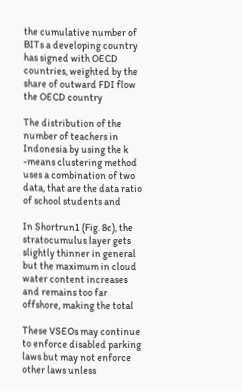the cumulative number of BITs a developing country has signed with OECD countries, weighted by the share of outward FDI flow the OECD country

The distribution of the number of teachers in Indonesia by using the k -means clustering method uses a combination of two data, that are the data ratio of school students and

In Shortrun1 (Fig. 8c), the stratocumulus layer gets slightly thinner in general but the maximum in cloud water content increases and remains too far offshore, making the total

These VSEOs may continue to enforce disabled parking laws but may not enforce other laws unless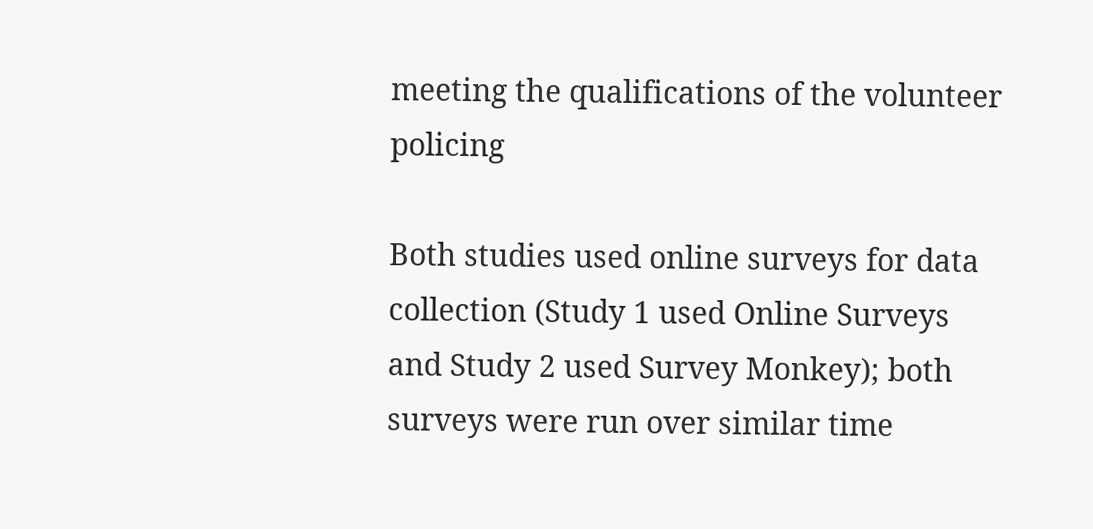meeting the qualifications of the volunteer policing

Both studies used online surveys for data collection (Study 1 used Online Surveys and Study 2 used Survey Monkey); both surveys were run over similar time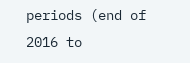periods (end of 2016 to